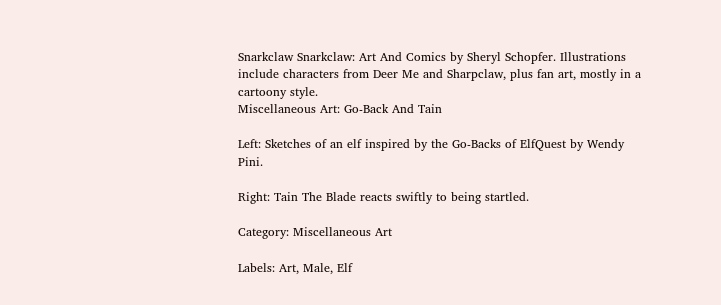Snarkclaw Snarkclaw: Art And Comics by Sheryl Schopfer. Illustrations include characters from Deer Me and Sharpclaw, plus fan art, mostly in a cartoony style.
Miscellaneous Art: Go-Back And Tain

Left: Sketches of an elf inspired by the Go-Backs of ElfQuest by Wendy Pini.

Right: Tain The Blade reacts swiftly to being startled.

Category: Miscellaneous Art

Labels: Art, Male, Elf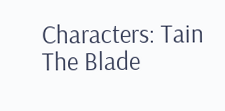Characters: Tain The Blade